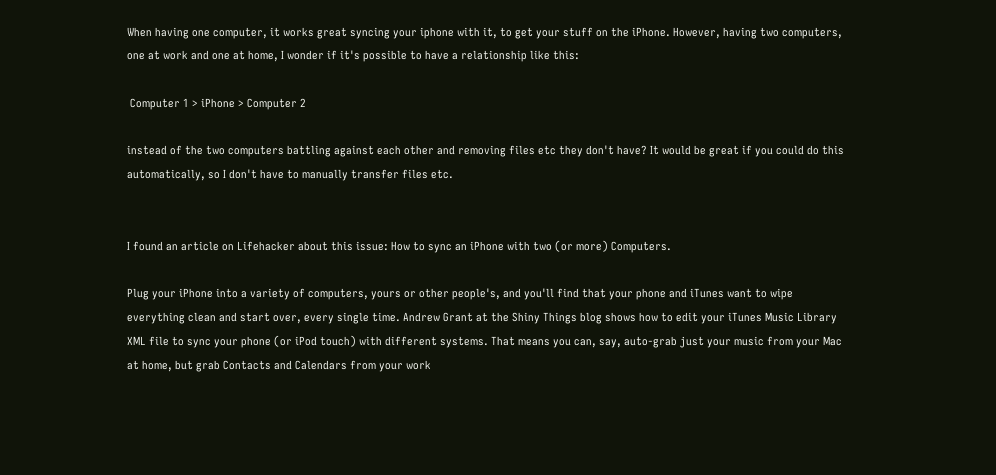When having one computer, it works great syncing your iphone with it, to get your stuff on the iPhone. However, having two computers, one at work and one at home, I wonder if it's possible to have a relationship like this:

 Computer 1 > iPhone > Computer 2

instead of the two computers battling against each other and removing files etc they don't have? It would be great if you could do this automatically, so I don't have to manually transfer files etc.


I found an article on Lifehacker about this issue: How to sync an iPhone with two (or more) Computers.

Plug your iPhone into a variety of computers, yours or other people's, and you'll find that your phone and iTunes want to wipe everything clean and start over, every single time. Andrew Grant at the Shiny Things blog shows how to edit your iTunes Music Library XML file to sync your phone (or iPod touch) with different systems. That means you can, say, auto-grab just your music from your Mac at home, but grab Contacts and Calendars from your work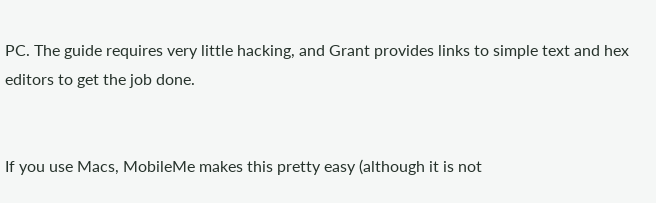PC. The guide requires very little hacking, and Grant provides links to simple text and hex editors to get the job done.


If you use Macs, MobileMe makes this pretty easy (although it is not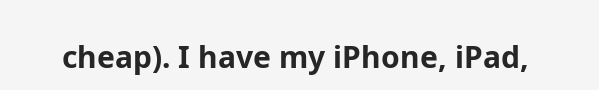cheap). I have my iPhone, iPad,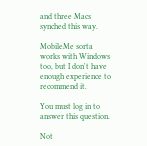and three Macs synched this way.

MobileMe sorta works with Windows too, but I don't have enough experience to recommend it.

You must log in to answer this question.

Not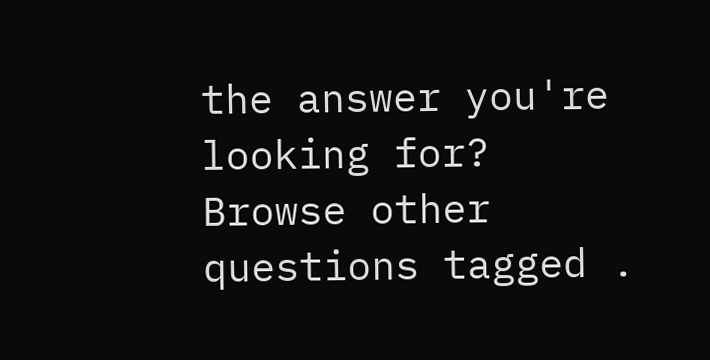the answer you're looking for? Browse other questions tagged .